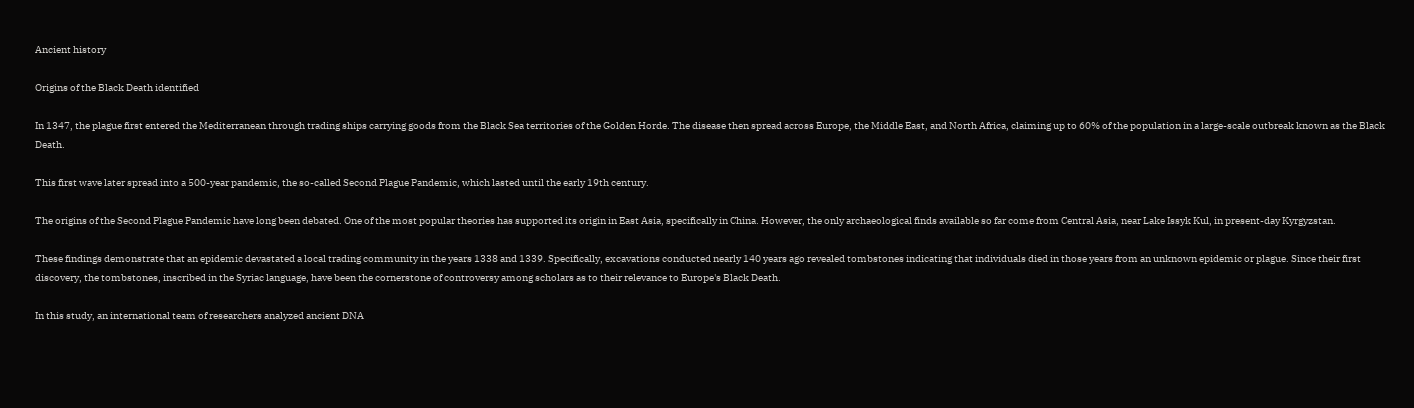Ancient history

Origins of the Black Death identified

In 1347, the plague first entered the Mediterranean through trading ships carrying goods from the Black Sea territories of the Golden Horde. The disease then spread across Europe, the Middle East, and North Africa, claiming up to 60% of the population in a large-scale outbreak known as the Black Death.

This first wave later spread into a 500-year pandemic, the so-called Second Plague Pandemic, which lasted until the early 19th century.

The origins of the Second Plague Pandemic have long been debated. One of the most popular theories has supported its origin in East Asia, specifically in China. However, the only archaeological finds available so far come from Central Asia, near Lake Issyk Kul, in present-day Kyrgyzstan.

These findings demonstrate that an epidemic devastated a local trading community in the years 1338 and 1339. Specifically, excavations conducted nearly 140 years ago revealed tombstones indicating that individuals died in those years from an unknown epidemic or plague. Since their first discovery, the tombstones, inscribed in the Syriac language, have been the cornerstone of controversy among scholars as to their relevance to Europe's Black Death.

In this study, an international team of researchers analyzed ancient DNA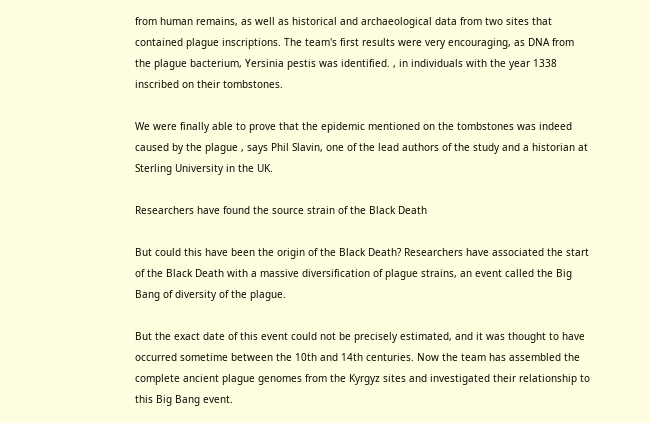from human remains, as well as historical and archaeological data from two sites that contained plague inscriptions. The team's first results were very encouraging, as DNA from the plague bacterium, Yersinia pestis was identified. , in individuals with the year 1338 inscribed on their tombstones.

We were finally able to prove that the epidemic mentioned on the tombstones was indeed caused by the plague , says Phil Slavin, one of the lead authors of the study and a historian at Sterling University in the UK.

Researchers have found the source strain of the Black Death

But could this have been the origin of the Black Death? Researchers have associated the start of the Black Death with a massive diversification of plague strains, an event called the Big Bang of diversity of the plague.

But the exact date of this event could not be precisely estimated, and it was thought to have occurred sometime between the 10th and 14th centuries. Now the team has assembled the complete ancient plague genomes from the Kyrgyz sites and investigated their relationship to this Big Bang event.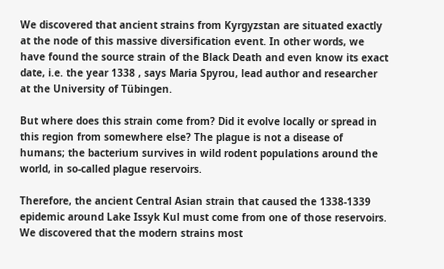We discovered that ancient strains from Kyrgyzstan are situated exactly at the node of this massive diversification event. In other words, we have found the source strain of the Black Death and even know its exact date, i.e. the year 1338 , says Maria Spyrou, lead author and researcher at the University of Tübingen.

But where does this strain come from? Did it evolve locally or spread in this region from somewhere else? The plague is not a disease of humans; the bacterium survives in wild rodent populations around the world, in so-called plague reservoirs.

Therefore, the ancient Central Asian strain that caused the 1338-1339 epidemic around Lake Issyk Kul must come from one of those reservoirs. We discovered that the modern strains most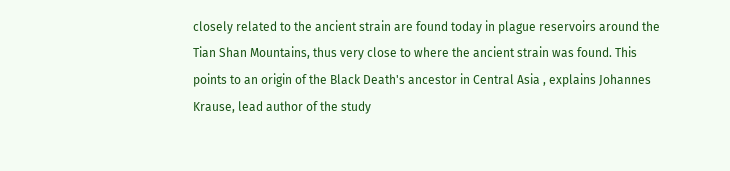closely related to the ancient strain are found today in plague reservoirs around the Tian Shan Mountains, thus very close to where the ancient strain was found. This points to an origin of the Black Death's ancestor in Central Asia , explains Johannes Krause, lead author of the study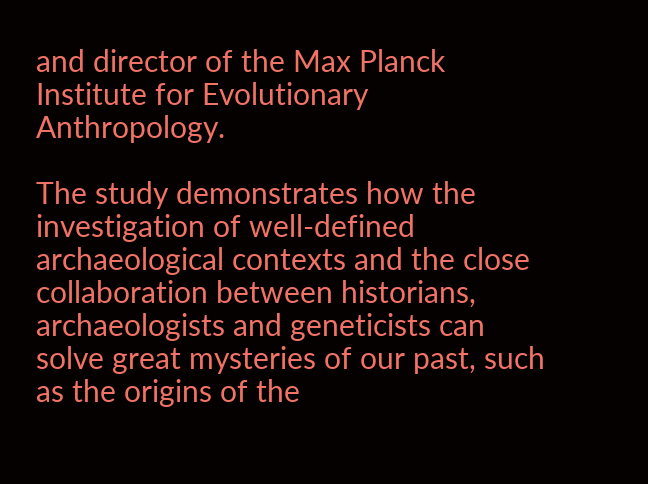and director of the Max Planck Institute for Evolutionary Anthropology.

The study demonstrates how the investigation of well-defined archaeological contexts and the close collaboration between historians, archaeologists and geneticists can solve great mysteries of our past, such as the origins of the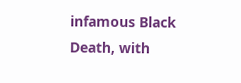infamous Black Death, with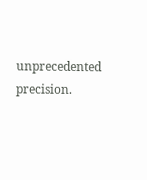unprecedented precision.